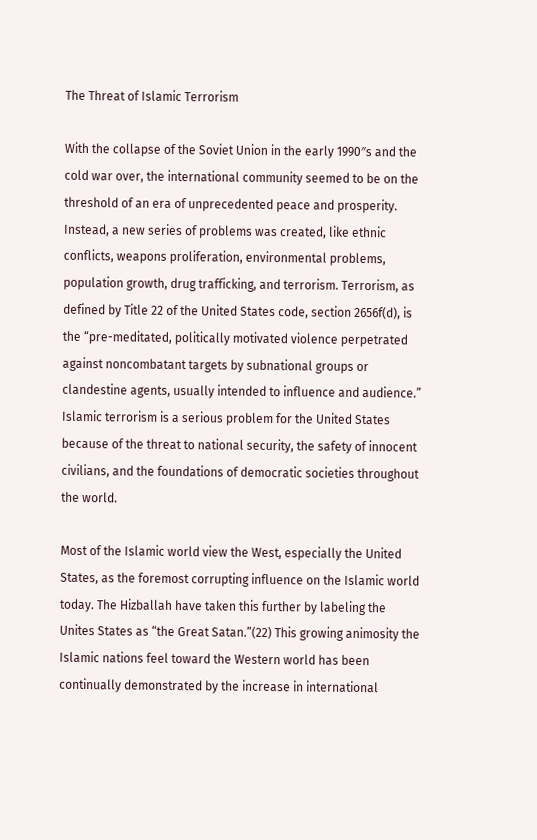The Threat of Islamic Terrorism

With the collapse of the Soviet Union in the early 1990″s and the cold war over, the international community seemed to be on the threshold of an era of unprecedented peace and prosperity. Instead, a new series of problems was created, like ethnic conflicts, weapons proliferation, environmental problems, population growth, drug trafficking, and terrorism. Terrorism, as defined by Title 22 of the United States code, section 2656f(d), is the “pre-meditated, politically motivated violence perpetrated against noncombatant targets by subnational groups or clandestine agents, usually intended to influence and audience.” Islamic terrorism is a serious problem for the United States because of the threat to national security, the safety of innocent civilians, and the foundations of democratic societies throughout the world.

Most of the Islamic world view the West, especially the United States, as the foremost corrupting influence on the Islamic world today. The Hizballah have taken this further by labeling the Unites States as “the Great Satan.”(22) This growing animosity the Islamic nations feel toward the Western world has been continually demonstrated by the increase in international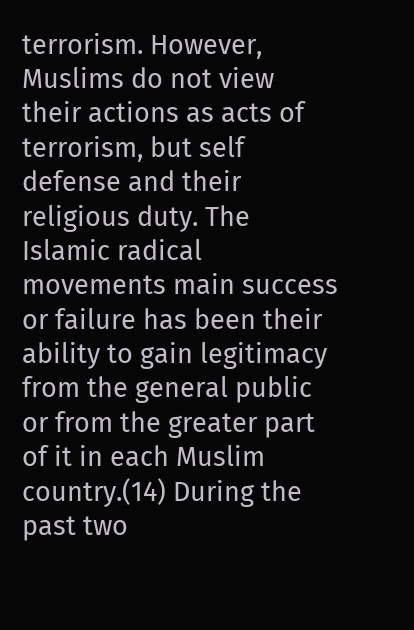terrorism. However, Muslims do not view their actions as acts of terrorism, but self defense and their religious duty. The Islamic radical movements main success or failure has been their ability to gain legitimacy from the general public or from the greater part of it in each Muslim country.(14) During the past two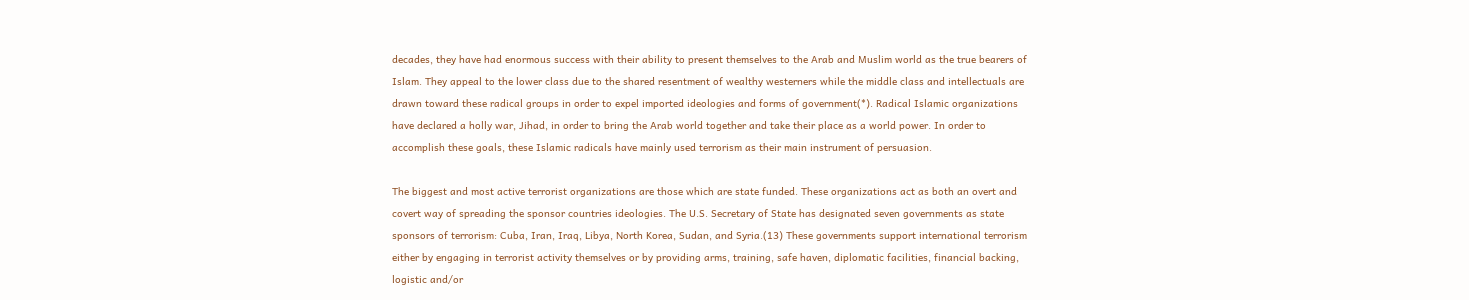decades, they have had enormous success with their ability to present themselves to the Arab and Muslim world as the true bearers of Islam. They appeal to the lower class due to the shared resentment of wealthy westerners while the middle class and intellectuals are drawn toward these radical groups in order to expel imported ideologies and forms of government(*). Radical Islamic organizations have declared a holly war, Jihad, in order to bring the Arab world together and take their place as a world power. In order to accomplish these goals, these Islamic radicals have mainly used terrorism as their main instrument of persuasion.

The biggest and most active terrorist organizations are those which are state funded. These organizations act as both an overt and covert way of spreading the sponsor countries ideologies. The U.S. Secretary of State has designated seven governments as state sponsors of terrorism: Cuba, Iran, Iraq, Libya, North Korea, Sudan, and Syria.(13) These governments support international terrorism either by engaging in terrorist activity themselves or by providing arms, training, safe haven, diplomatic facilities, financial backing, logistic and/or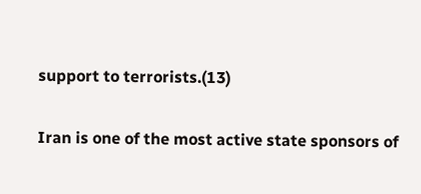support to terrorists.(13)

Iran is one of the most active state sponsors of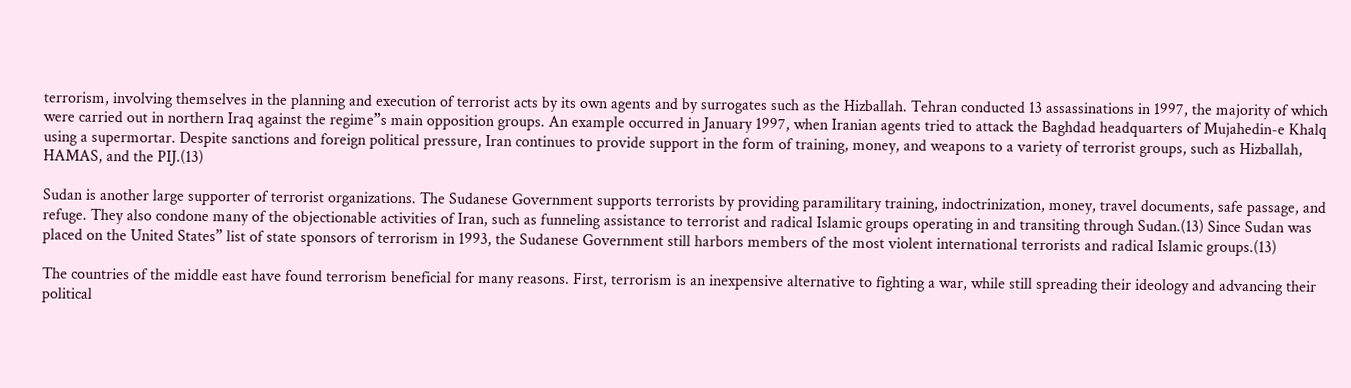terrorism, involving themselves in the planning and execution of terrorist acts by its own agents and by surrogates such as the Hizballah. Tehran conducted 13 assassinations in 1997, the majority of which were carried out in northern Iraq against the regime”s main opposition groups. An example occurred in January 1997, when Iranian agents tried to attack the Baghdad headquarters of Mujahedin-e Khalq using a supermortar. Despite sanctions and foreign political pressure, Iran continues to provide support in the form of training, money, and weapons to a variety of terrorist groups, such as Hizballah, HAMAS, and the PIJ.(13)

Sudan is another large supporter of terrorist organizations. The Sudanese Government supports terrorists by providing paramilitary training, indoctrinization, money, travel documents, safe passage, and refuge. They also condone many of the objectionable activities of Iran, such as funneling assistance to terrorist and radical Islamic groups operating in and transiting through Sudan.(13) Since Sudan was placed on the United States” list of state sponsors of terrorism in 1993, the Sudanese Government still harbors members of the most violent international terrorists and radical Islamic groups.(13)

The countries of the middle east have found terrorism beneficial for many reasons. First, terrorism is an inexpensive alternative to fighting a war, while still spreading their ideology and advancing their political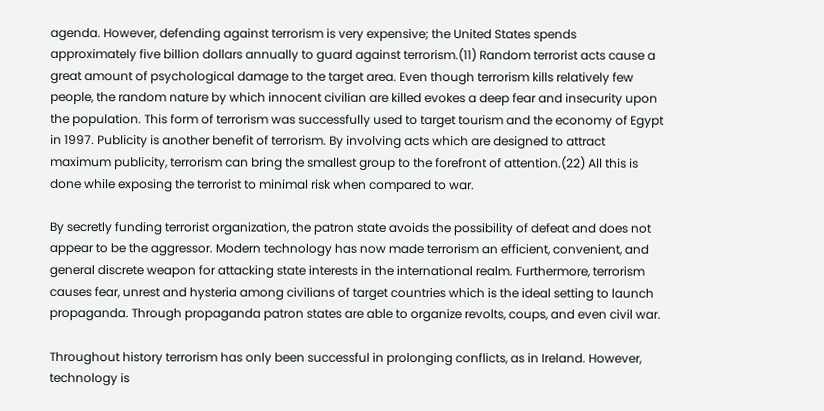agenda. However, defending against terrorism is very expensive; the United States spends approximately five billion dollars annually to guard against terrorism.(11) Random terrorist acts cause a great amount of psychological damage to the target area. Even though terrorism kills relatively few people, the random nature by which innocent civilian are killed evokes a deep fear and insecurity upon the population. This form of terrorism was successfully used to target tourism and the economy of Egypt in 1997. Publicity is another benefit of terrorism. By involving acts which are designed to attract maximum publicity, terrorism can bring the smallest group to the forefront of attention.(22) All this is done while exposing the terrorist to minimal risk when compared to war.

By secretly funding terrorist organization, the patron state avoids the possibility of defeat and does not appear to be the aggressor. Modern technology has now made terrorism an efficient, convenient, and general discrete weapon for attacking state interests in the international realm. Furthermore, terrorism causes fear, unrest and hysteria among civilians of target countries which is the ideal setting to launch propaganda. Through propaganda patron states are able to organize revolts, coups, and even civil war.

Throughout history terrorism has only been successful in prolonging conflicts, as in Ireland. However, technology is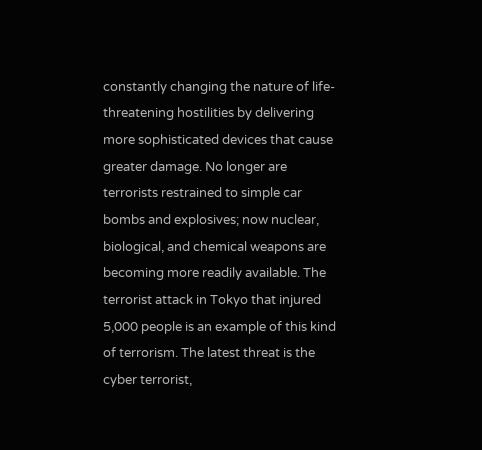constantly changing the nature of life-threatening hostilities by delivering more sophisticated devices that cause greater damage. No longer are terrorists restrained to simple car bombs and explosives; now nuclear, biological, and chemical weapons are becoming more readily available. The terrorist attack in Tokyo that injured 5,000 people is an example of this kind of terrorism. The latest threat is the cyber terrorist,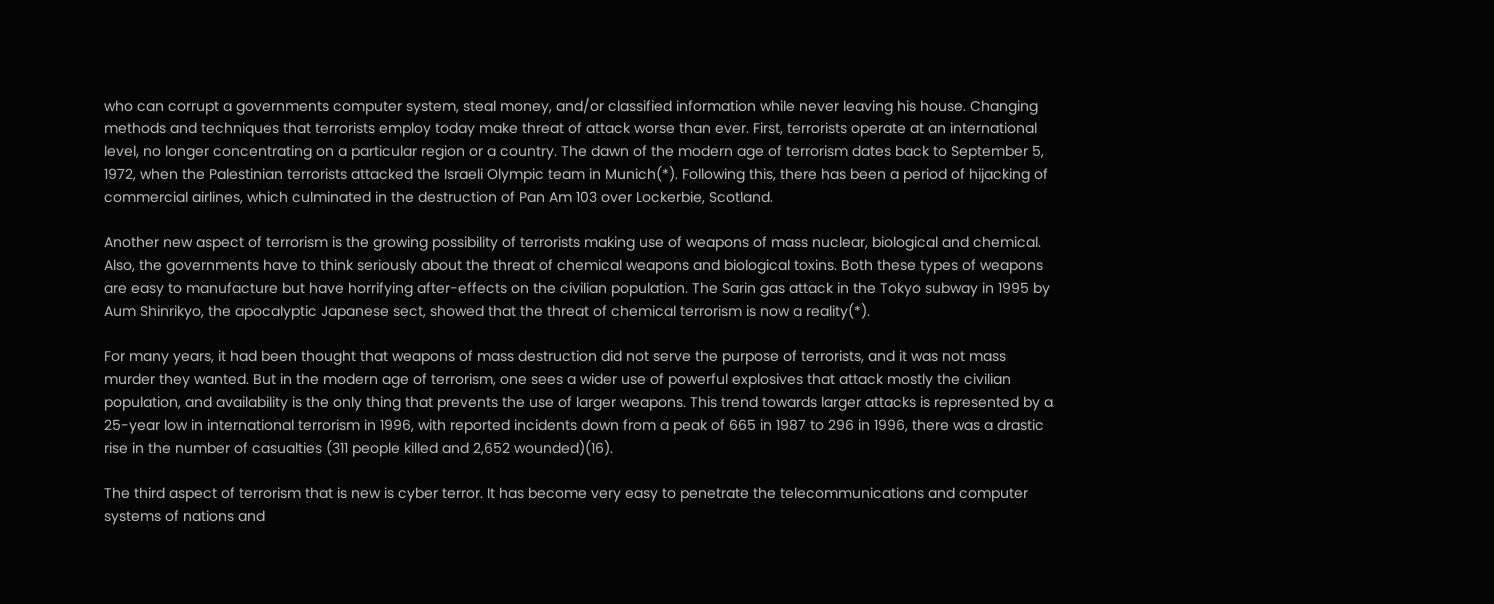who can corrupt a governments computer system, steal money, and/or classified information while never leaving his house. Changing methods and techniques that terrorists employ today make threat of attack worse than ever. First, terrorists operate at an international level, no longer concentrating on a particular region or a country. The dawn of the modern age of terrorism dates back to September 5, 1972, when the Palestinian terrorists attacked the Israeli Olympic team in Munich(*). Following this, there has been a period of hijacking of commercial airlines, which culminated in the destruction of Pan Am 103 over Lockerbie, Scotland.

Another new aspect of terrorism is the growing possibility of terrorists making use of weapons of mass nuclear, biological and chemical. Also, the governments have to think seriously about the threat of chemical weapons and biological toxins. Both these types of weapons are easy to manufacture but have horrifying after-effects on the civilian population. The Sarin gas attack in the Tokyo subway in 1995 by Aum Shinrikyo, the apocalyptic Japanese sect, showed that the threat of chemical terrorism is now a reality(*).

For many years, it had been thought that weapons of mass destruction did not serve the purpose of terrorists, and it was not mass murder they wanted. But in the modern age of terrorism, one sees a wider use of powerful explosives that attack mostly the civilian population, and availability is the only thing that prevents the use of larger weapons. This trend towards larger attacks is represented by a 25-year low in international terrorism in 1996, with reported incidents down from a peak of 665 in 1987 to 296 in 1996, there was a drastic rise in the number of casualties (311 people killed and 2,652 wounded)(16).

The third aspect of terrorism that is new is cyber terror. It has become very easy to penetrate the telecommunications and computer systems of nations and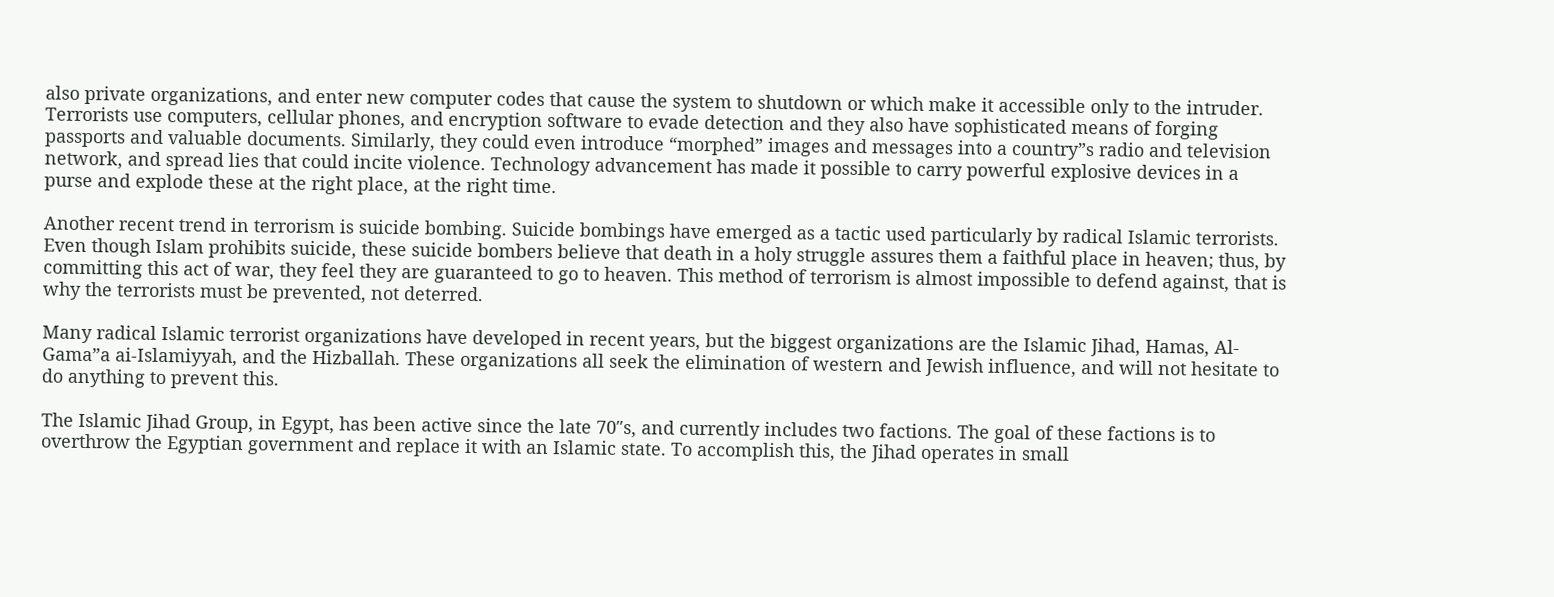also private organizations, and enter new computer codes that cause the system to shutdown or which make it accessible only to the intruder. Terrorists use computers, cellular phones, and encryption software to evade detection and they also have sophisticated means of forging passports and valuable documents. Similarly, they could even introduce “morphed” images and messages into a country”s radio and television network, and spread lies that could incite violence. Technology advancement has made it possible to carry powerful explosive devices in a purse and explode these at the right place, at the right time.

Another recent trend in terrorism is suicide bombing. Suicide bombings have emerged as a tactic used particularly by radical Islamic terrorists. Even though Islam prohibits suicide, these suicide bombers believe that death in a holy struggle assures them a faithful place in heaven; thus, by committing this act of war, they feel they are guaranteed to go to heaven. This method of terrorism is almost impossible to defend against, that is why the terrorists must be prevented, not deterred.

Many radical Islamic terrorist organizations have developed in recent years, but the biggest organizations are the Islamic Jihad, Hamas, Al-Gama”a ai-Islamiyyah, and the Hizballah. These organizations all seek the elimination of western and Jewish influence, and will not hesitate to do anything to prevent this.

The Islamic Jihad Group, in Egypt, has been active since the late 70″s, and currently includes two factions. The goal of these factions is to overthrow the Egyptian government and replace it with an Islamic state. To accomplish this, the Jihad operates in small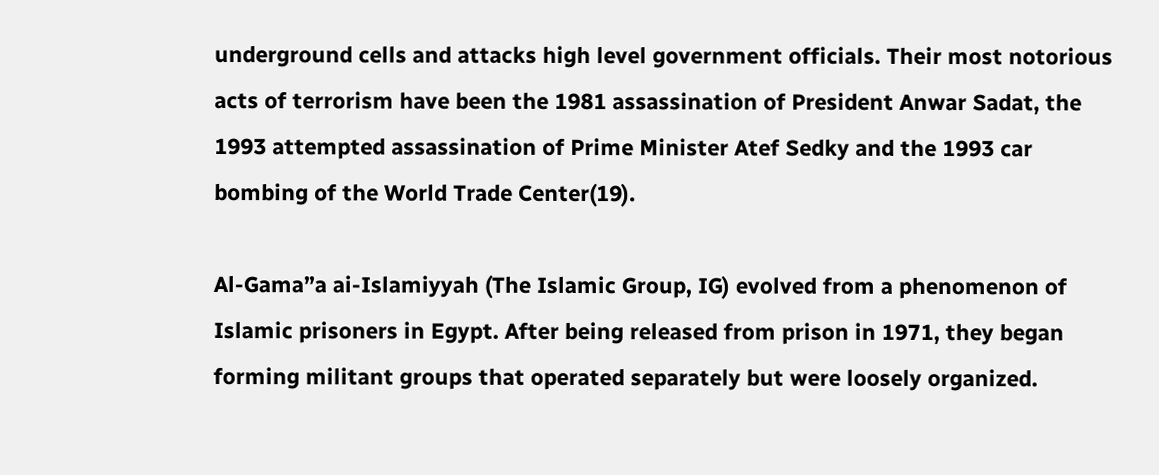underground cells and attacks high level government officials. Their most notorious acts of terrorism have been the 1981 assassination of President Anwar Sadat, the 1993 attempted assassination of Prime Minister Atef Sedky and the 1993 car bombing of the World Trade Center(19).

Al-Gama”a ai-Islamiyyah (The Islamic Group, IG) evolved from a phenomenon of Islamic prisoners in Egypt. After being released from prison in 1971, they began forming militant groups that operated separately but were loosely organized.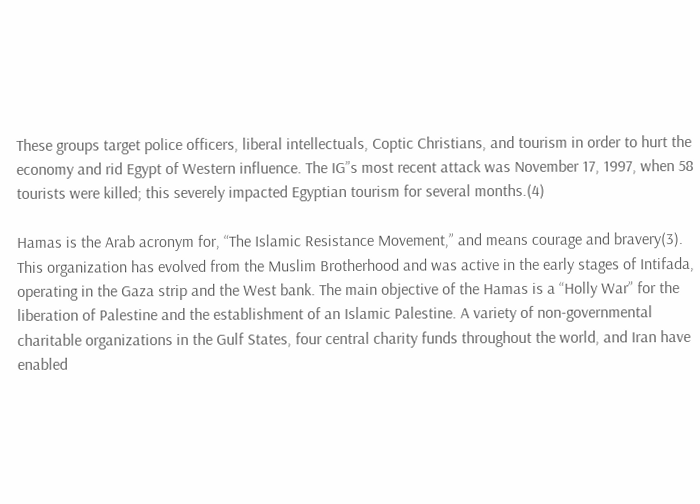These groups target police officers, liberal intellectuals, Coptic Christians, and tourism in order to hurt the economy and rid Egypt of Western influence. The IG”s most recent attack was November 17, 1997, when 58 tourists were killed; this severely impacted Egyptian tourism for several months.(4)

Hamas is the Arab acronym for, “The Islamic Resistance Movement,” and means courage and bravery(3). This organization has evolved from the Muslim Brotherhood and was active in the early stages of Intifada, operating in the Gaza strip and the West bank. The main objective of the Hamas is a “Holly War” for the liberation of Palestine and the establishment of an Islamic Palestine. A variety of non-governmental charitable organizations in the Gulf States, four central charity funds throughout the world, and Iran have enabled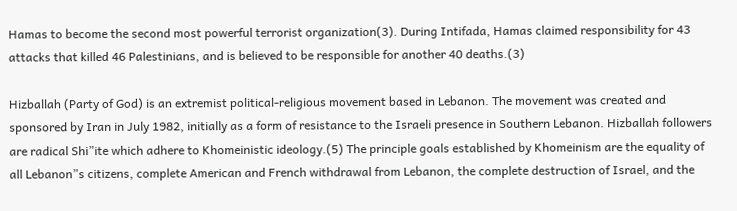Hamas to become the second most powerful terrorist organization(3). During Intifada, Hamas claimed responsibility for 43 attacks that killed 46 Palestinians, and is believed to be responsible for another 40 deaths.(3)

Hizballah (Party of God) is an extremist political-religious movement based in Lebanon. The movement was created and sponsored by Iran in July 1982, initially as a form of resistance to the Israeli presence in Southern Lebanon. Hizballah followers are radical Shi”ite which adhere to Khomeinistic ideology.(5) The principle goals established by Khomeinism are the equality of all Lebanon”s citizens, complete American and French withdrawal from Lebanon, the complete destruction of Israel, and the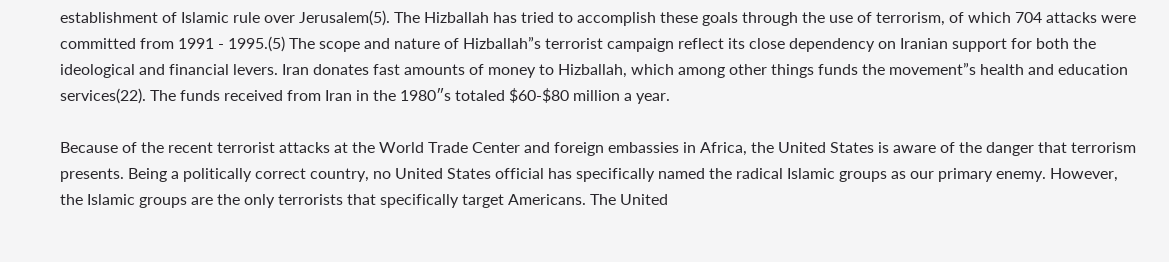establishment of Islamic rule over Jerusalem(5). The Hizballah has tried to accomplish these goals through the use of terrorism, of which 704 attacks were committed from 1991 - 1995.(5) The scope and nature of Hizballah”s terrorist campaign reflect its close dependency on Iranian support for both the ideological and financial levers. Iran donates fast amounts of money to Hizballah, which among other things funds the movement”s health and education services(22). The funds received from Iran in the 1980″s totaled $60-$80 million a year.

Because of the recent terrorist attacks at the World Trade Center and foreign embassies in Africa, the United States is aware of the danger that terrorism presents. Being a politically correct country, no United States official has specifically named the radical Islamic groups as our primary enemy. However, the Islamic groups are the only terrorists that specifically target Americans. The United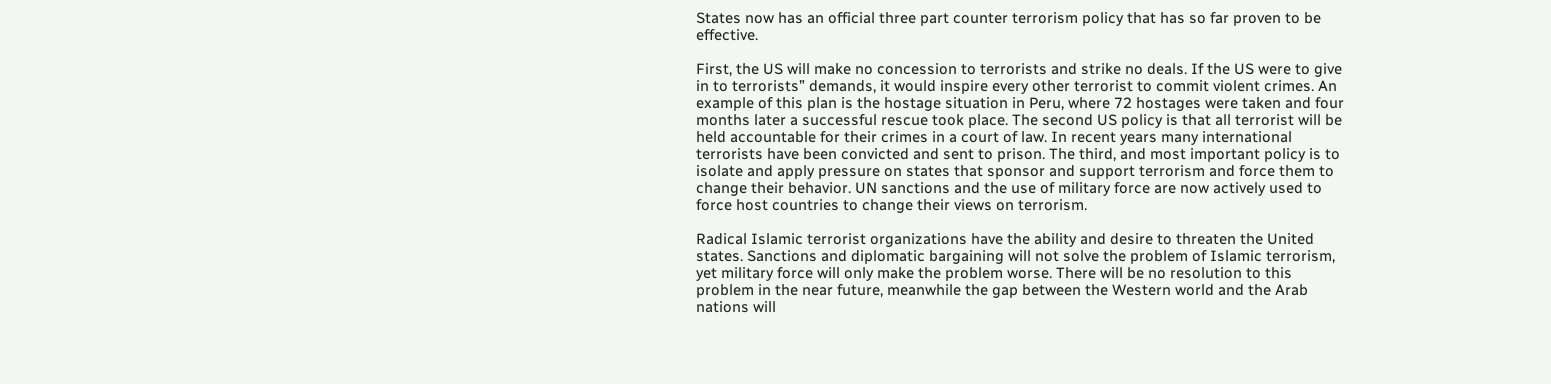States now has an official three part counter terrorism policy that has so far proven to be effective.

First, the US will make no concession to terrorists and strike no deals. If the US were to give in to terrorists” demands, it would inspire every other terrorist to commit violent crimes. An example of this plan is the hostage situation in Peru, where 72 hostages were taken and four months later a successful rescue took place. The second US policy is that all terrorist will be held accountable for their crimes in a court of law. In recent years many international terrorists have been convicted and sent to prison. The third, and most important policy is to isolate and apply pressure on states that sponsor and support terrorism and force them to change their behavior. UN sanctions and the use of military force are now actively used to force host countries to change their views on terrorism.

Radical Islamic terrorist organizations have the ability and desire to threaten the United states. Sanctions and diplomatic bargaining will not solve the problem of Islamic terrorism, yet military force will only make the problem worse. There will be no resolution to this problem in the near future, meanwhile the gap between the Western world and the Arab nations will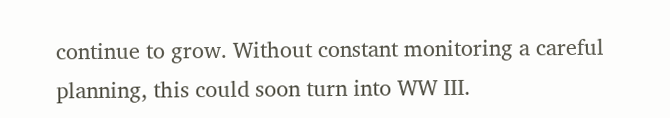continue to grow. Without constant monitoring a careful planning, this could soon turn into WW III.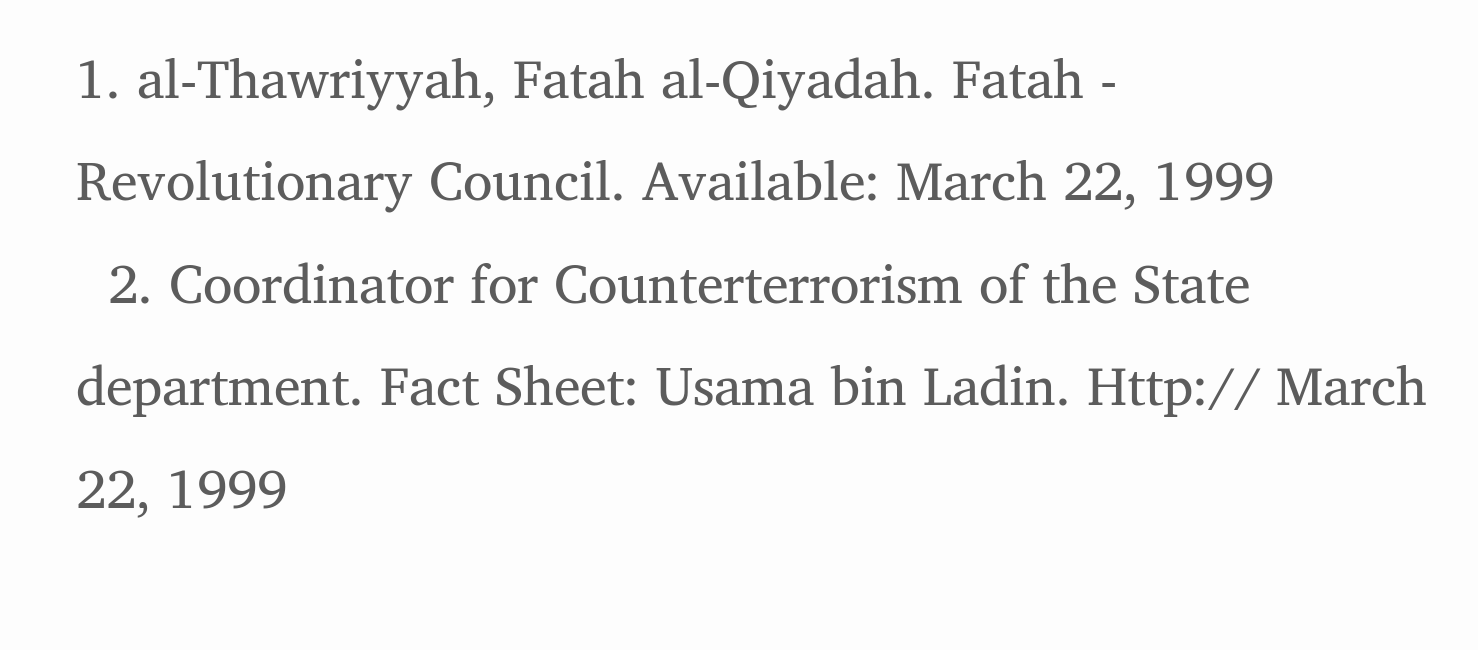1. al-Thawriyyah, Fatah al-Qiyadah. Fatah - Revolutionary Council. Available: March 22, 1999
  2. Coordinator for Counterterrorism of the State department. Fact Sheet: Usama bin Ladin. Http:// March 22, 1999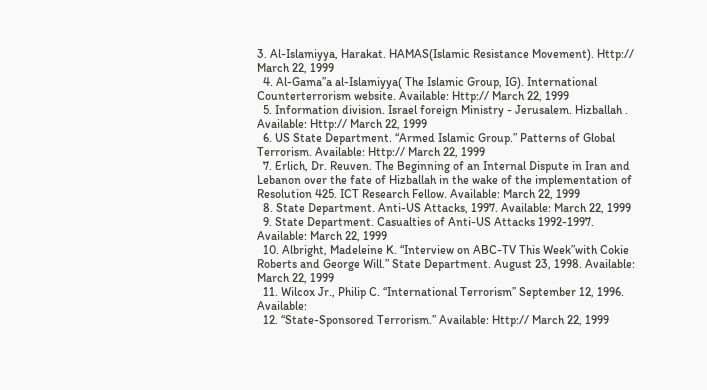3. Al-Islamiyya, Harakat. HAMAS(Islamic Resistance Movement). Http:// March 22, 1999
  4. Al-Gama”a al-Islamiyya( The Islamic Group, IG). International Counterterrorism website. Available: Http:// March 22, 1999
  5. Information division. Israel foreign Ministry - Jerusalem. Hizballah . Available: Http:// March 22, 1999
  6. US State Department. “Armed Islamic Group.” Patterns of Global Terrorism. Available: Http:// March 22, 1999
  7. Erlich, Dr. Reuven. The Beginning of an Internal Dispute in Iran and Lebanon over the fate of Hizballah in the wake of the implementation of Resolution 425. ICT Research Fellow. Available: March 22, 1999
  8. State Department. Anti-US Attacks, 1997. Available: March 22, 1999
  9. State Department. Casualties of Anti-US Attacks 1992-1997. Available: March 22, 1999
  10. Albright, Madeleine K. “Interview on ABC-TV This Week”with Cokie Roberts and George Will.” State Department. August 23, 1998. Available: March 22, 1999
  11. Wilcox Jr., Philip C. “International Terrorism” September 12, 1996. Available:
  12. “State-Sponsored Terrorism.” Available: Http:// March 22, 1999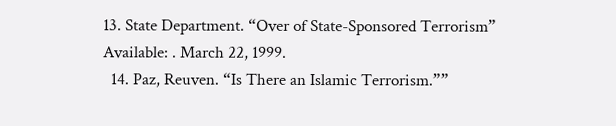13. State Department. “Over of State-Sponsored Terrorism” Available: . March 22, 1999.
  14. Paz, Reuven. “Is There an Islamic Terrorism.””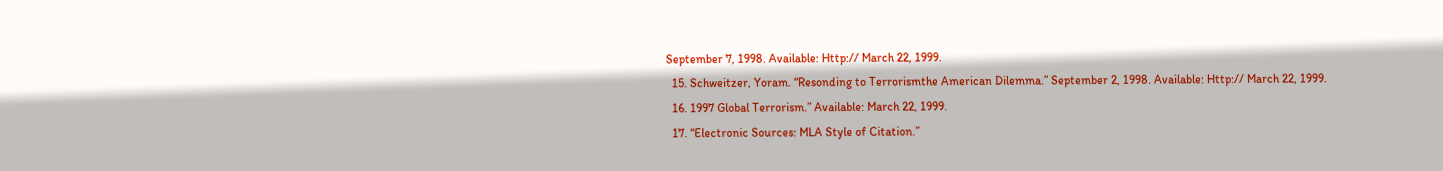September 7, 1998. Available: Http:// March 22, 1999.
  15. Schweitzer, Yoram. “Resonding to Terrorismthe American Dilemma.” September 2, 1998. Available: Http:// March 22, 1999.
  16. 1997 Global Terrorism.” Available: March 22, 1999.
  17. “Electronic Sources: MLA Style of Citation.”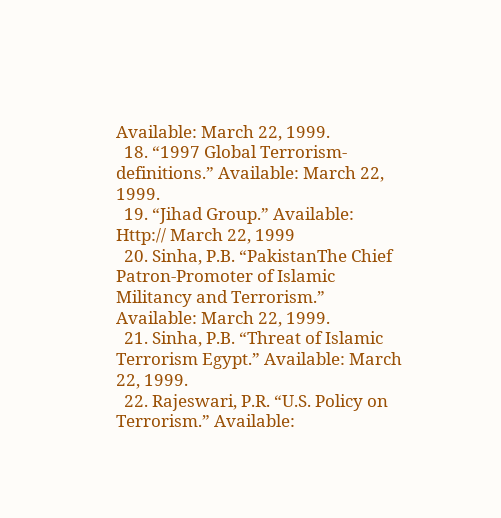Available: March 22, 1999.
  18. “1997 Global Terrorism-definitions.” Available: March 22, 1999.
  19. “Jihad Group.” Available: Http:// March 22, 1999
  20. Sinha, P.B. “PakistanThe Chief Patron-Promoter of Islamic Militancy and Terrorism.” Available: March 22, 1999.
  21. Sinha, P.B. “Threat of Islamic Terrorism Egypt.” Available: March 22, 1999.
  22. Rajeswari, P.R. “U.S. Policy on Terrorism.” Available: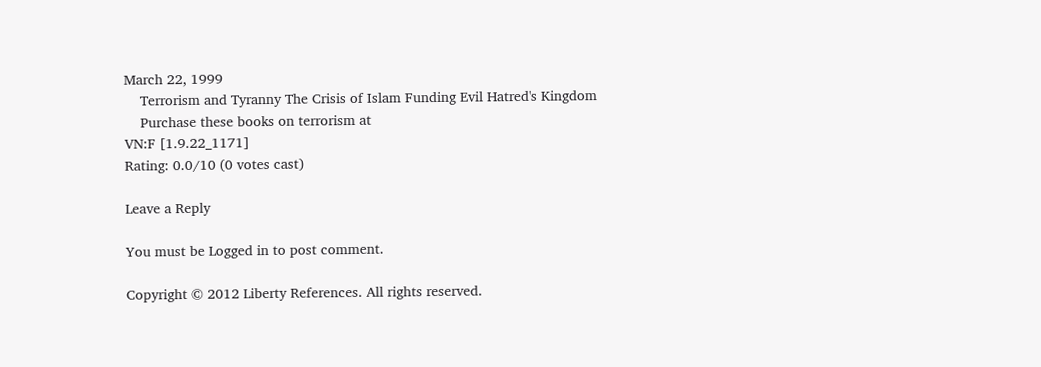March 22, 1999
    Terrorism and Tyranny The Crisis of Islam Funding Evil Hatred's Kingdom
    Purchase these books on terrorism at
VN:F [1.9.22_1171]
Rating: 0.0/10 (0 votes cast)

Leave a Reply

You must be Logged in to post comment.

Copyright © 2012 Liberty References. All rights reserved.